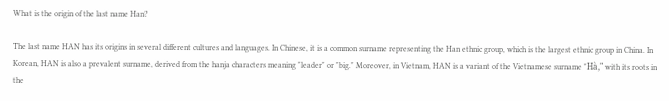What is the origin of the last name Han?

The last name HAN has its origins in several different cultures and languages. In Chinese, it is a common surname representing the Han ethnic group, which is the largest ethnic group in China. In Korean, HAN is also a prevalent surname, derived from the hanja characters meaning "leader" or "big." Moreover, in Vietnam, HAN is a variant of the Vietnamese surname "Hà," with its roots in the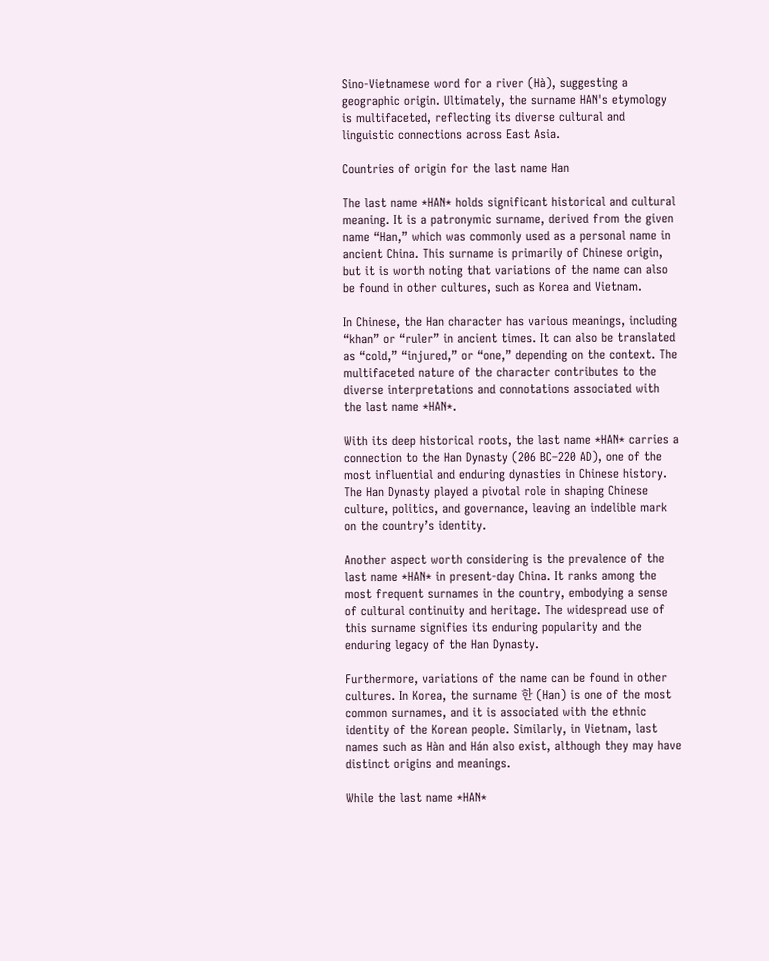Sino-Vietnamese word for a river (Hà), suggesting a geographic origin. Ultimately, the surname HAN's etymology is multifaceted, reflecting its diverse cultural and linguistic connections across East Asia.

Countries of origin for the last name Han

The last name *HAN* holds significant historical and cultural meaning. It is a patronymic surname, derived from the given name “Han,” which was commonly used as a personal name in ancient China. This surname is primarily of Chinese origin, but it is worth noting that variations of the name can also be found in other cultures, such as Korea and Vietnam.

In Chinese, the Han character has various meanings, including “khan” or “ruler” in ancient times. It can also be translated as “cold,” “injured,” or “one,” depending on the context. The multifaceted nature of the character contributes to the diverse interpretations and connotations associated with the last name *HAN*.

With its deep historical roots, the last name *HAN* carries a connection to the Han Dynasty (206 BC–220 AD), one of the most influential and enduring dynasties in Chinese history. The Han Dynasty played a pivotal role in shaping Chinese culture, politics, and governance, leaving an indelible mark on the country’s identity.

Another aspect worth considering is the prevalence of the last name *HAN* in present-day China. It ranks among the most frequent surnames in the country, embodying a sense of cultural continuity and heritage. The widespread use of this surname signifies its enduring popularity and the enduring legacy of the Han Dynasty.

Furthermore, variations of the name can be found in other cultures. In Korea, the surname 한 (Han) is one of the most common surnames, and it is associated with the ethnic identity of the Korean people. Similarly, in Vietnam, last names such as Hàn and Hán also exist, although they may have distinct origins and meanings.

While the last name *HAN*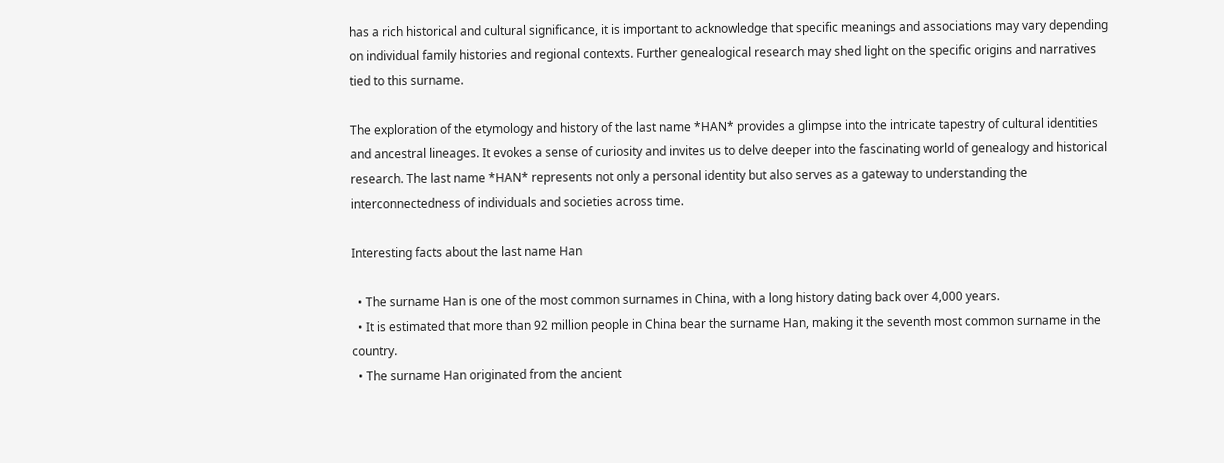has a rich historical and cultural significance, it is important to acknowledge that specific meanings and associations may vary depending on individual family histories and regional contexts. Further genealogical research may shed light on the specific origins and narratives tied to this surname.

The exploration of the etymology and history of the last name *HAN* provides a glimpse into the intricate tapestry of cultural identities and ancestral lineages. It evokes a sense of curiosity and invites us to delve deeper into the fascinating world of genealogy and historical research. The last name *HAN* represents not only a personal identity but also serves as a gateway to understanding the interconnectedness of individuals and societies across time.

Interesting facts about the last name Han

  • The surname Han is one of the most common surnames in China, with a long history dating back over 4,000 years.
  • It is estimated that more than 92 million people in China bear the surname Han, making it the seventh most common surname in the country.
  • The surname Han originated from the ancient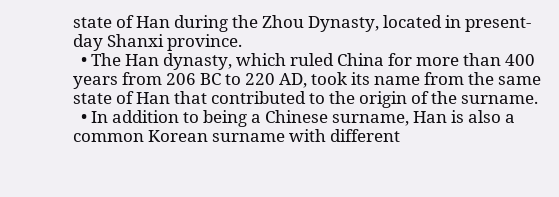state of Han during the Zhou Dynasty, located in present-day Shanxi province.
  • The Han dynasty, which ruled China for more than 400 years from 206 BC to 220 AD, took its name from the same state of Han that contributed to the origin of the surname.
  • In addition to being a Chinese surname, Han is also a common Korean surname with different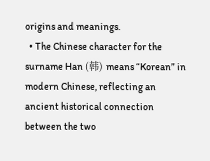origins and meanings.
  • The Chinese character for the surname Han (韩) means “Korean” in modern Chinese, reflecting an ancient historical connection between the two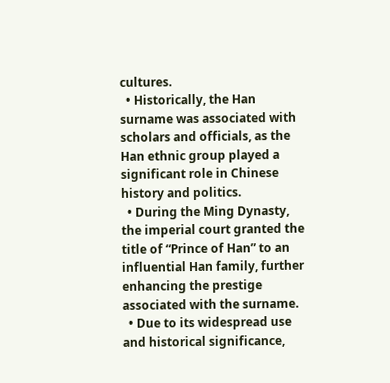cultures.
  • Historically, the Han surname was associated with scholars and officials, as the Han ethnic group played a significant role in Chinese history and politics.
  • During the Ming Dynasty, the imperial court granted the title of “Prince of Han” to an influential Han family, further enhancing the prestige associated with the surname.
  • Due to its widespread use and historical significance,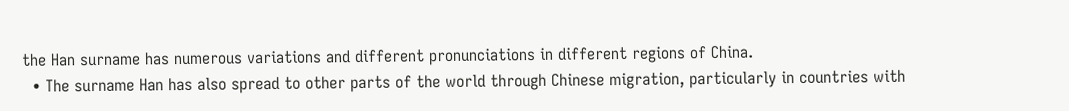the Han surname has numerous variations and different pronunciations in different regions of China.
  • The surname Han has also spread to other parts of the world through Chinese migration, particularly in countries with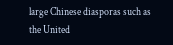large Chinese diasporas such as the United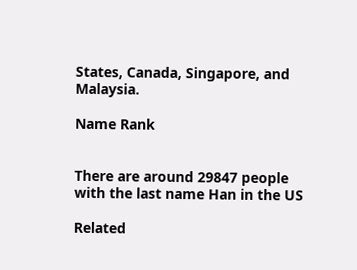States, Canada, Singapore, and Malaysia.

Name Rank


There are around 29847 people with the last name Han in the US

Related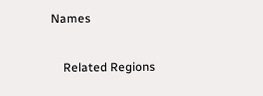Names

    Related Regions